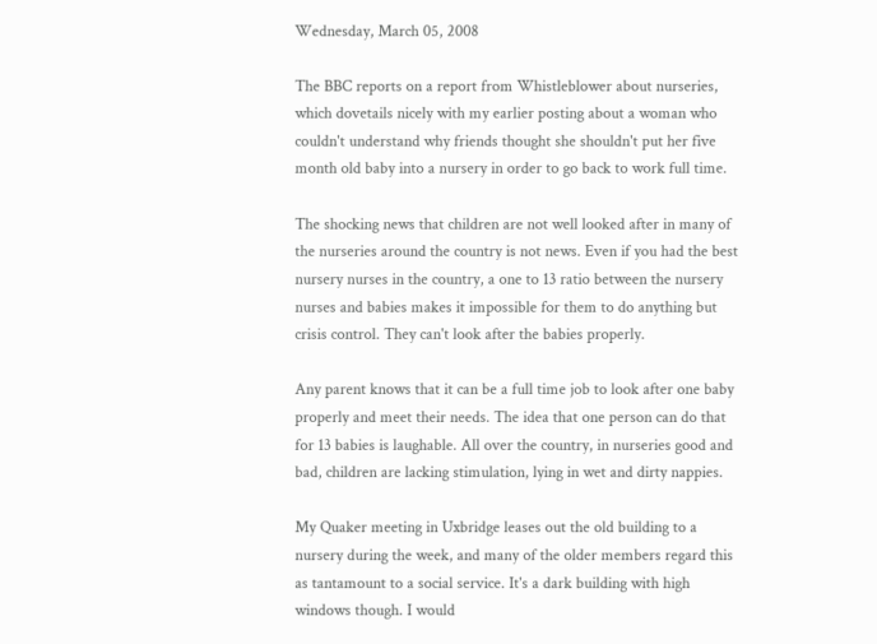Wednesday, March 05, 2008

The BBC reports on a report from Whistleblower about nurseries, which dovetails nicely with my earlier posting about a woman who couldn't understand why friends thought she shouldn't put her five month old baby into a nursery in order to go back to work full time.

The shocking news that children are not well looked after in many of the nurseries around the country is not news. Even if you had the best nursery nurses in the country, a one to 13 ratio between the nursery nurses and babies makes it impossible for them to do anything but crisis control. They can't look after the babies properly.

Any parent knows that it can be a full time job to look after one baby properly and meet their needs. The idea that one person can do that for 13 babies is laughable. All over the country, in nurseries good and bad, children are lacking stimulation, lying in wet and dirty nappies.

My Quaker meeting in Uxbridge leases out the old building to a nursery during the week, and many of the older members regard this as tantamount to a social service. It's a dark building with high windows though. I would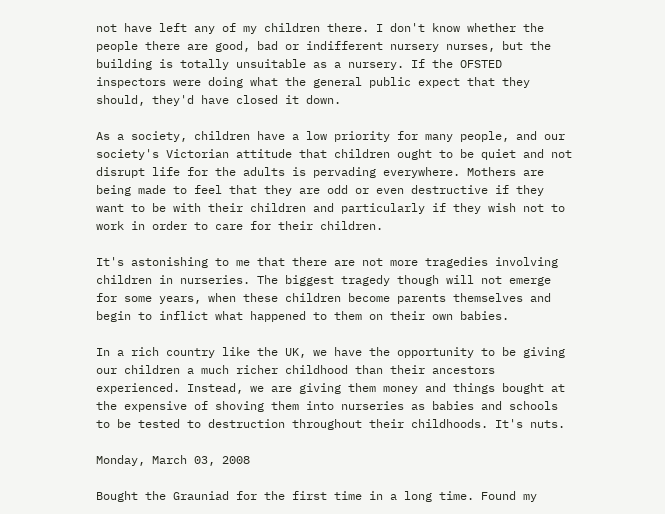not have left any of my children there. I don't know whether the people there are good, bad or indifferent nursery nurses, but the building is totally unsuitable as a nursery. If the OFSTED inspectors were doing what the general public expect that they should, they'd have closed it down.

As a society, children have a low priority for many people, and our society's Victorian attitude that children ought to be quiet and not disrupt life for the adults is pervading everywhere. Mothers are being made to feel that they are odd or even destructive if they want to be with their children and particularly if they wish not to work in order to care for their children.

It's astonishing to me that there are not more tragedies involving children in nurseries. The biggest tragedy though will not emerge for some years, when these children become parents themselves and begin to inflict what happened to them on their own babies.

In a rich country like the UK, we have the opportunity to be giving our children a much richer childhood than their ancestors experienced. Instead, we are giving them money and things bought at the expensive of shoving them into nurseries as babies and schools to be tested to destruction throughout their childhoods. It's nuts.

Monday, March 03, 2008

Bought the Grauniad for the first time in a long time. Found my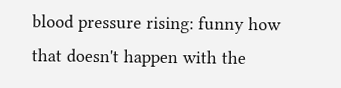blood pressure rising: funny how that doesn't happen with the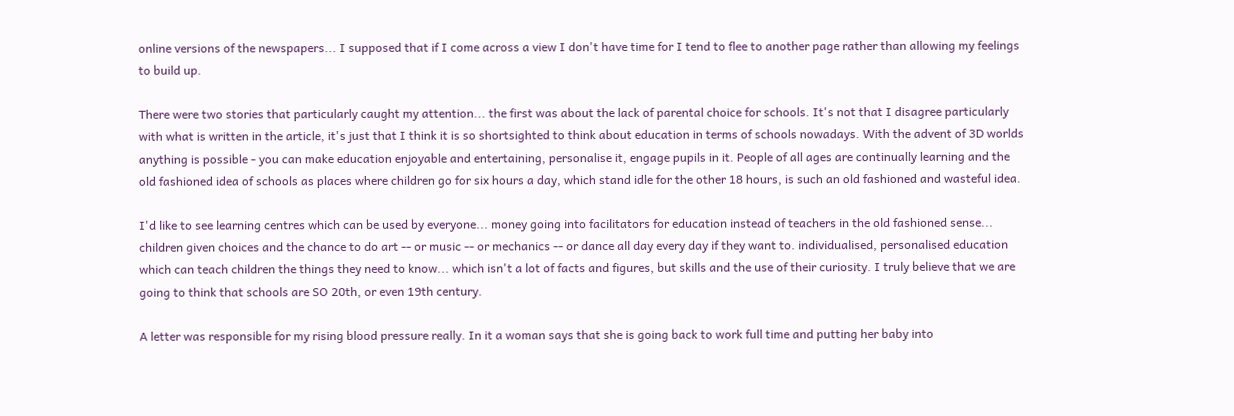online versions of the newspapers... I supposed that if I come across a view I don't have time for I tend to flee to another page rather than allowing my feelings to build up.

There were two stories that particularly caught my attention... the first was about the lack of parental choice for schools. It's not that I disagree particularly with what is written in the article, it's just that I think it is so shortsighted to think about education in terms of schools nowadays. With the advent of 3D worlds anything is possible - you can make education enjoyable and entertaining, personalise it, engage pupils in it. People of all ages are continually learning and the old fashioned idea of schools as places where children go for six hours a day, which stand idle for the other 18 hours, is such an old fashioned and wasteful idea.

I'd like to see learning centres which can be used by everyone... money going into facilitators for education instead of teachers in the old fashioned sense... children given choices and the chance to do art -- or music -- or mechanics -- or dance all day every day if they want to. individualised, personalised education which can teach children the things they need to know... which isn't a lot of facts and figures, but skills and the use of their curiosity. I truly believe that we are going to think that schools are SO 20th, or even 19th century.

A letter was responsible for my rising blood pressure really. In it a woman says that she is going back to work full time and putting her baby into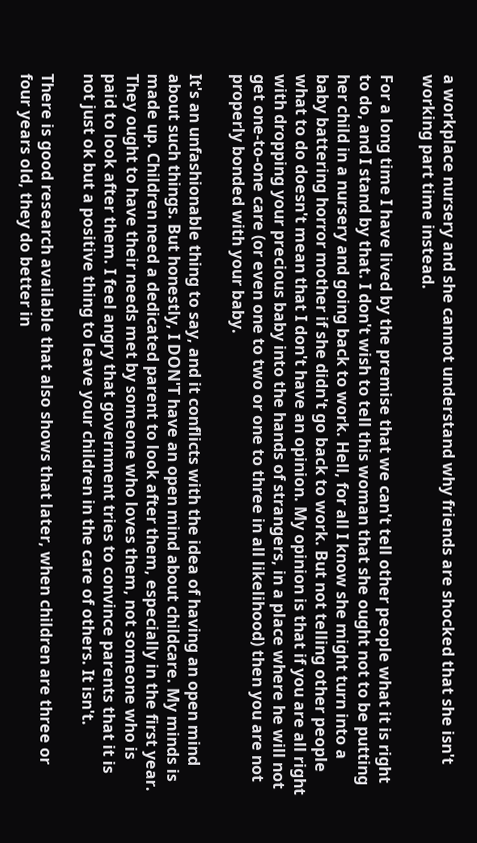a workplace nursery and she cannot understand why friends are shocked that she isn't working part time instead.

For a long time I have lived by the premise that we can't tell other people what it is right to do, and I stand by that. I don't wish to tell this woman that she ought not to be putting her child in a nursery and going back to work. Hell, for all I know she might turn into a baby battering horror mother if she didn't go back to work. But not telling other people what to do doesn't mean that I don't have an opinion. My opinion is that if you are all right with dropping your precious baby into the hands of strangers, in a place where he will not get one-to-one care (or even one to two or one to three in all likelihood) then you are not properly bonded with your baby.

It's an unfashionable thing to say, and it conflicts with the idea of having an open mind about such things. But honestly, I DON'T have an open mind about childcare. My minds is made up. Children need a dedicated parent to look after them, especially in the first year. They ought to have their needs met by someone who loves them, not someone who is paid to look after them. I feel angry that government tries to convince parents that it is not just ok but a positive thing to leave your children in the care of others. It isn't.

There is good research available that also shows that later, when children are three or four years old, they do better in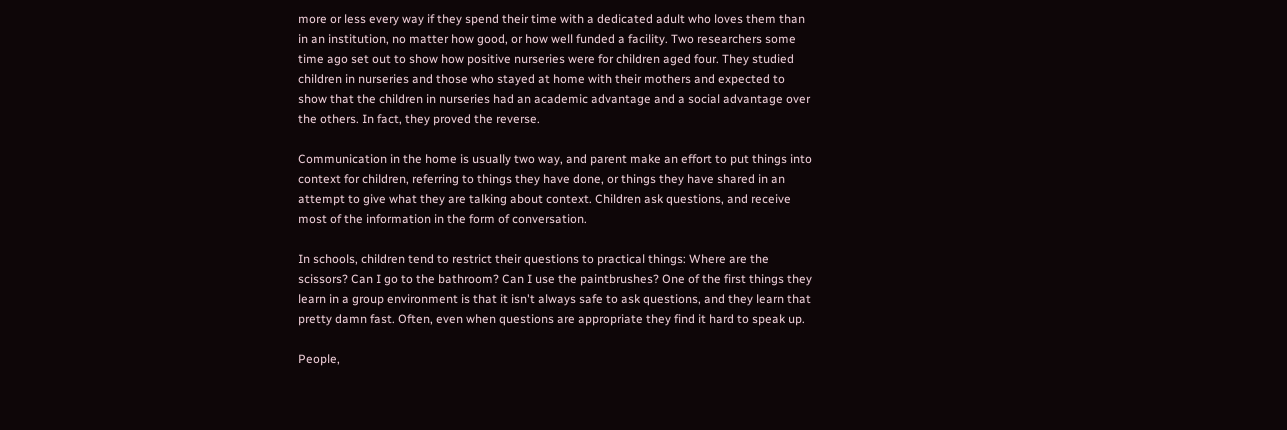more or less every way if they spend their time with a dedicated adult who loves them than in an institution, no matter how good, or how well funded a facility. Two researchers some time ago set out to show how positive nurseries were for children aged four. They studied children in nurseries and those who stayed at home with their mothers and expected to show that the children in nurseries had an academic advantage and a social advantage over the others. In fact, they proved the reverse.

Communication in the home is usually two way, and parent make an effort to put things into context for children, referring to things they have done, or things they have shared in an attempt to give what they are talking about context. Children ask questions, and receive most of the information in the form of conversation.

In schools, children tend to restrict their questions to practical things: Where are the scissors? Can I go to the bathroom? Can I use the paintbrushes? One of the first things they learn in a group environment is that it isn't always safe to ask questions, and they learn that pretty damn fast. Often, even when questions are appropriate they find it hard to speak up.

People,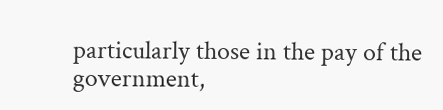particularly those in the pay of the government,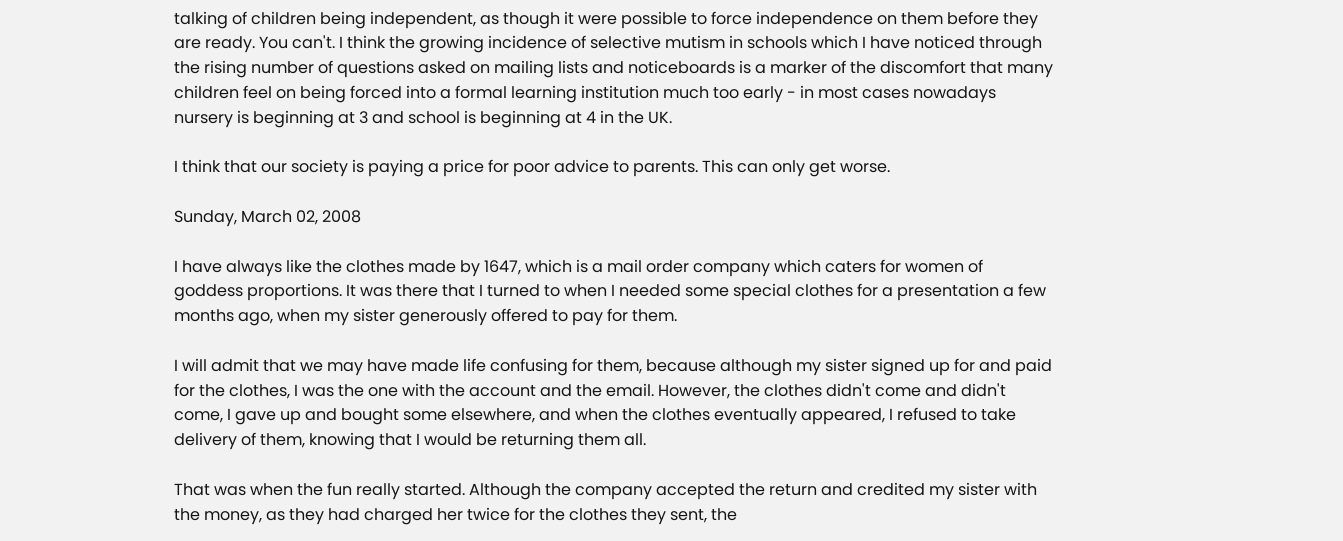talking of children being independent, as though it were possible to force independence on them before they are ready. You can't. I think the growing incidence of selective mutism in schools which I have noticed through the rising number of questions asked on mailing lists and noticeboards is a marker of the discomfort that many children feel on being forced into a formal learning institution much too early - in most cases nowadays nursery is beginning at 3 and school is beginning at 4 in the UK.

I think that our society is paying a price for poor advice to parents. This can only get worse.

Sunday, March 02, 2008

I have always like the clothes made by 1647, which is a mail order company which caters for women of goddess proportions. It was there that I turned to when I needed some special clothes for a presentation a few months ago, when my sister generously offered to pay for them.

I will admit that we may have made life confusing for them, because although my sister signed up for and paid for the clothes, I was the one with the account and the email. However, the clothes didn't come and didn't come, I gave up and bought some elsewhere, and when the clothes eventually appeared, I refused to take delivery of them, knowing that I would be returning them all.

That was when the fun really started. Although the company accepted the return and credited my sister with the money, as they had charged her twice for the clothes they sent, the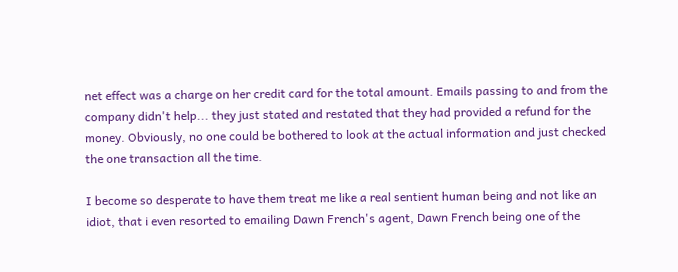net effect was a charge on her credit card for the total amount. Emails passing to and from the company didn't help... they just stated and restated that they had provided a refund for the money. Obviously, no one could be bothered to look at the actual information and just checked the one transaction all the time.

I become so desperate to have them treat me like a real sentient human being and not like an idiot, that i even resorted to emailing Dawn French's agent, Dawn French being one of the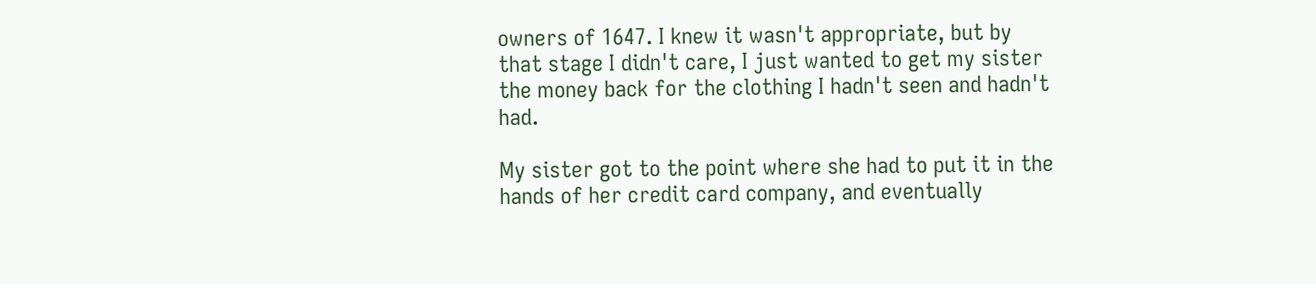owners of 1647. I knew it wasn't appropriate, but by that stage I didn't care, I just wanted to get my sister the money back for the clothing I hadn't seen and hadn't had.

My sister got to the point where she had to put it in the hands of her credit card company, and eventually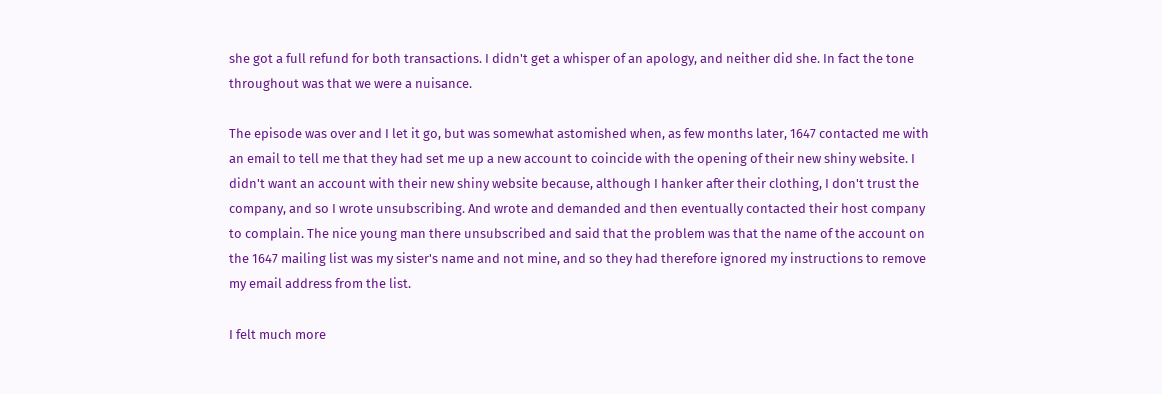she got a full refund for both transactions. I didn't get a whisper of an apology, and neither did she. In fact the tone throughout was that we were a nuisance.

The episode was over and I let it go, but was somewhat astomished when, as few months later, 1647 contacted me with an email to tell me that they had set me up a new account to coincide with the opening of their new shiny website. I didn't want an account with their new shiny website because, although I hanker after their clothing, I don't trust the company, and so I wrote unsubscribing. And wrote and demanded and then eventually contacted their host company to complain. The nice young man there unsubscribed and said that the problem was that the name of the account on the 1647 mailing list was my sister's name and not mine, and so they had therefore ignored my instructions to remove my email address from the list.

I felt much more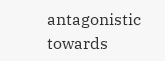antagonistic towards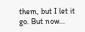them, but I let it go. But now...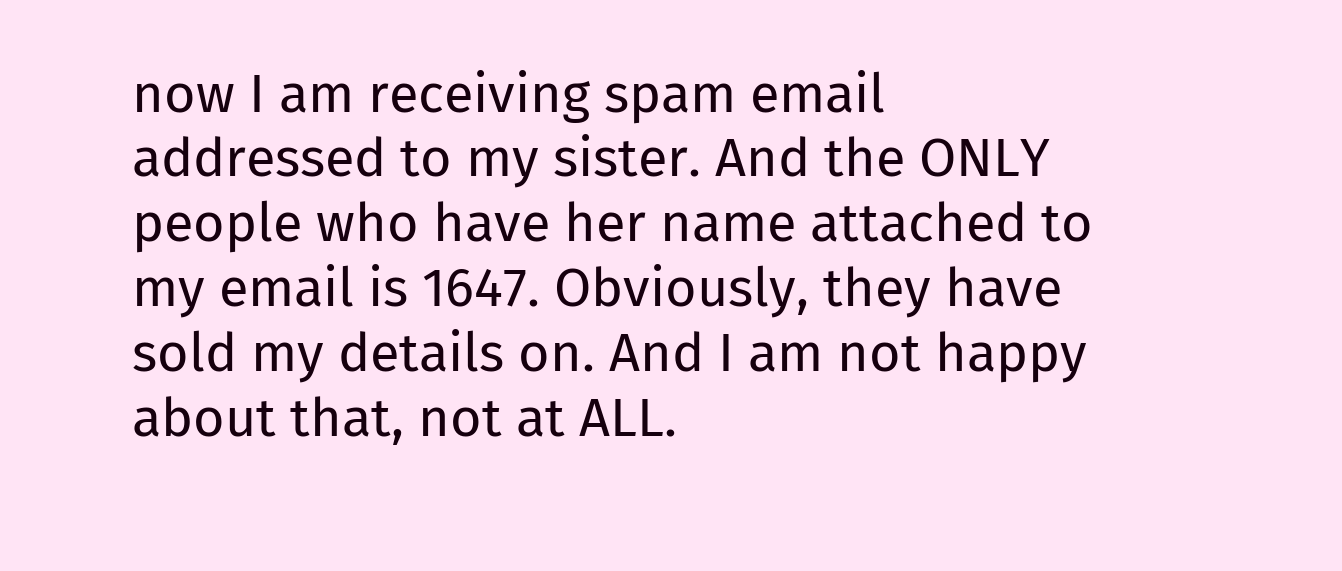now I am receiving spam email addressed to my sister. And the ONLY people who have her name attached to my email is 1647. Obviously, they have sold my details on. And I am not happy about that, not at ALL.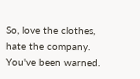So, love the clothes, hate the company. You've been warned.